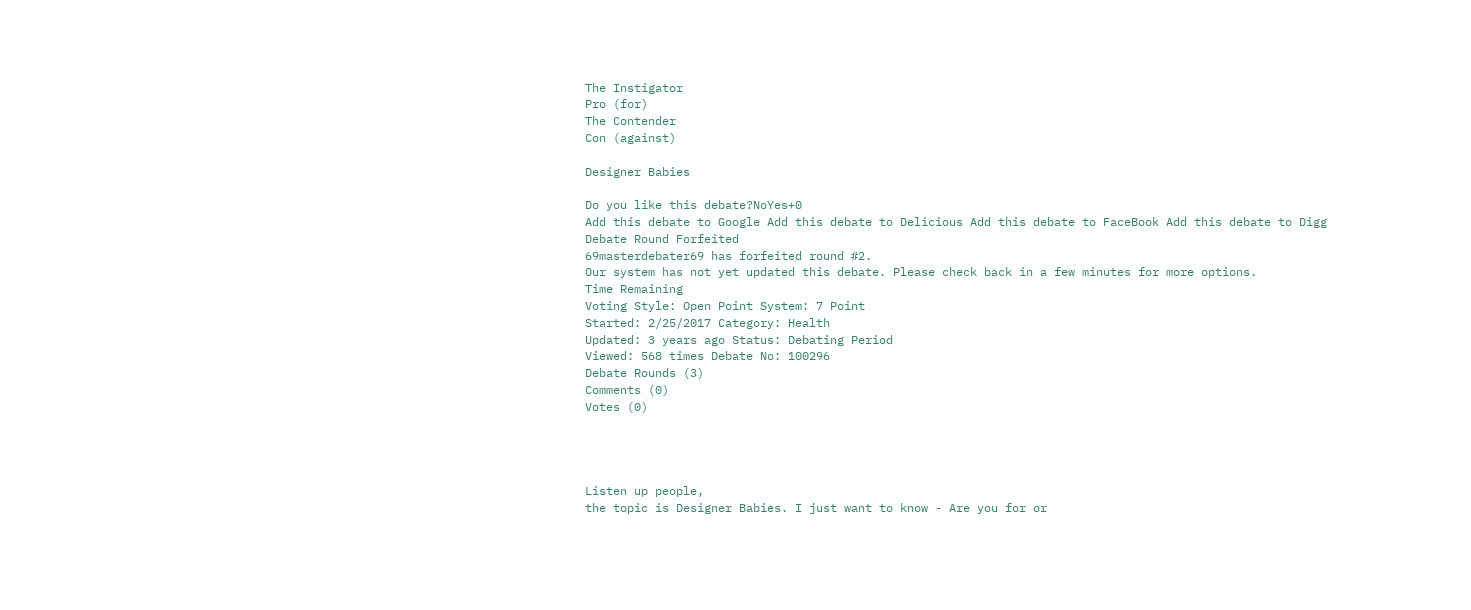The Instigator
Pro (for)
The Contender
Con (against)

Designer Babies

Do you like this debate?NoYes+0
Add this debate to Google Add this debate to Delicious Add this debate to FaceBook Add this debate to Digg
Debate Round Forfeited
69masterdebater69 has forfeited round #2.
Our system has not yet updated this debate. Please check back in a few minutes for more options.
Time Remaining
Voting Style: Open Point System: 7 Point
Started: 2/25/2017 Category: Health
Updated: 3 years ago Status: Debating Period
Viewed: 568 times Debate No: 100296
Debate Rounds (3)
Comments (0)
Votes (0)




Listen up people,
the topic is Designer Babies. I just want to know - Are you for or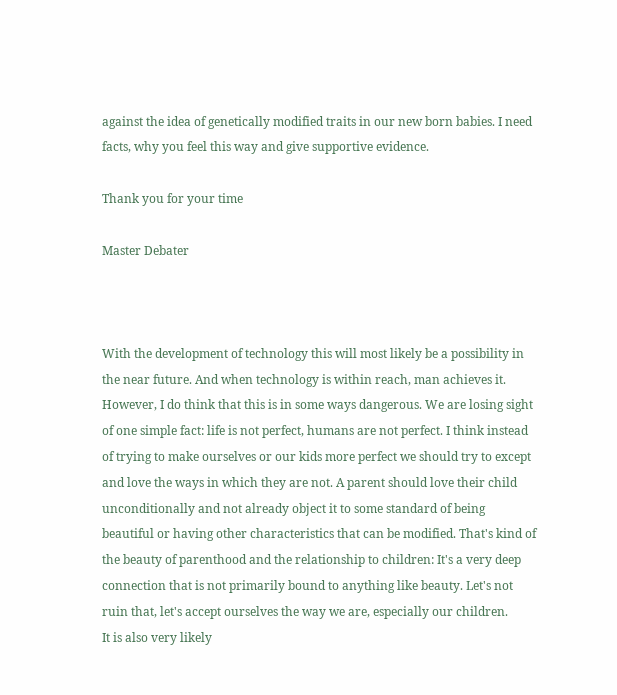against the idea of genetically modified traits in our new born babies. I need facts, why you feel this way and give supportive evidence.

Thank you for your time

Master Debater



With the development of technology this will most likely be a possibility in the near future. And when technology is within reach, man achieves it. However, I do think that this is in some ways dangerous. We are losing sight of one simple fact: life is not perfect, humans are not perfect. I think instead of trying to make ourselves or our kids more perfect we should try to except and love the ways in which they are not. A parent should love their child unconditionally and not already object it to some standard of being beautiful or having other characteristics that can be modified. That's kind of the beauty of parenthood and the relationship to children: It's a very deep connection that is not primarily bound to anything like beauty. Let's not ruin that, let's accept ourselves the way we are, especially our children.
It is also very likely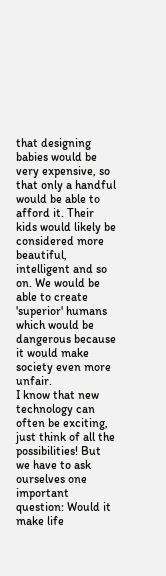that designing babies would be very expensive, so that only a handful would be able to afford it. Their kids would likely be considered more beautiful, intelligent and so on. We would be able to create 'superior' humans which would be dangerous because it would make society even more unfair.
I know that new technology can often be exciting, just think of all the possibilities! But we have to ask ourselves one important question: Would it make life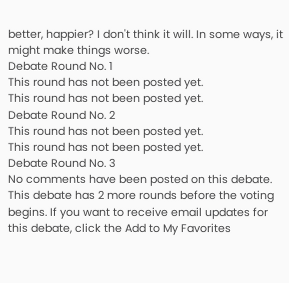better, happier? I don't think it will. In some ways, it might make things worse.
Debate Round No. 1
This round has not been posted yet.
This round has not been posted yet.
Debate Round No. 2
This round has not been posted yet.
This round has not been posted yet.
Debate Round No. 3
No comments have been posted on this debate.
This debate has 2 more rounds before the voting begins. If you want to receive email updates for this debate, click the Add to My Favorites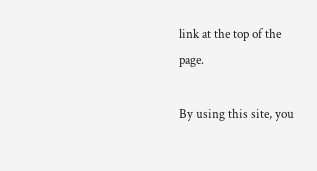link at the top of the page.

By using this site, you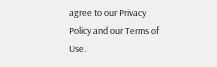agree to our Privacy Policy and our Terms of Use.